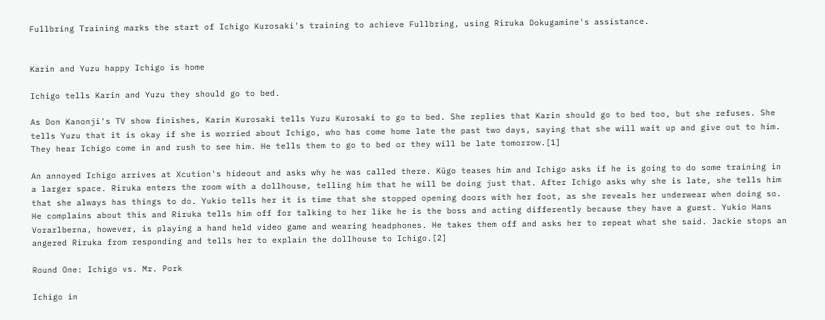Fullbring Training marks the start of Ichigo Kurosaki's training to achieve Fullbring, using Riruka Dokugamine's assistance.


Karin and Yuzu happy Ichigo is home

Ichigo tells Karin and Yuzu they should go to bed.

As Don Kanonji's TV show finishes, Karin Kurosaki tells Yuzu Kurosaki to go to bed. She replies that Karin should go to bed too, but she refuses. She tells Yuzu that it is okay if she is worried about Ichigo, who has come home late the past two days, saying that she will wait up and give out to him. They hear Ichigo come in and rush to see him. He tells them to go to bed or they will be late tomorrow.[1]

An annoyed Ichigo arrives at Xcution's hideout and asks why he was called there. Kūgo teases him and Ichigo asks if he is going to do some training in a larger space. Riruka enters the room with a dollhouse, telling him that he will be doing just that. After Ichigo asks why she is late, she tells him that she always has things to do. Yukio tells her it is time that she stopped opening doors with her foot, as she reveals her underwear when doing so. He complains about this and Riruka tells him off for talking to her like he is the boss and acting differently because they have a guest. Yukio Hans Vorarlberna, however, is playing a hand held video game and wearing headphones. He takes them off and asks her to repeat what she said. Jackie stops an angered Riruka from responding and tells her to explain the dollhouse to Ichigo.[2]

Round One: Ichigo vs. Mr. Pork

Ichigo in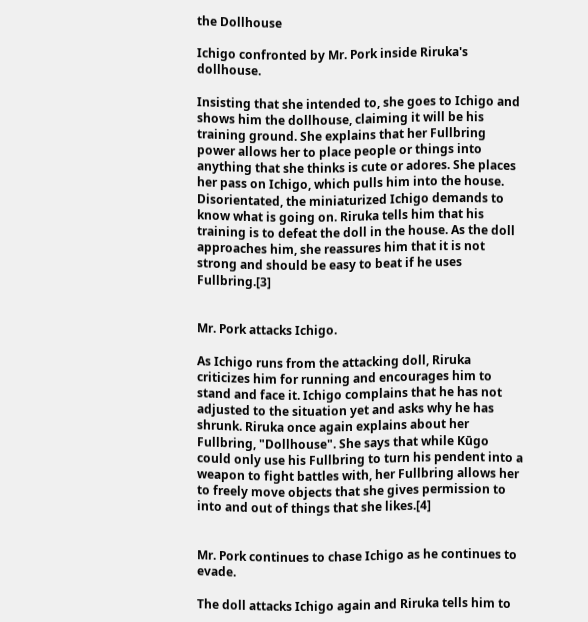the Dollhouse

Ichigo confronted by Mr. Pork inside Riruka's dollhouse.

Insisting that she intended to, she goes to Ichigo and shows him the dollhouse, claiming it will be his training ground. She explains that her Fullbring power allows her to place people or things into anything that she thinks is cute or adores. She places her pass on Ichigo, which pulls him into the house. Disorientated, the miniaturized Ichigo demands to know what is going on. Riruka tells him that his training is to defeat the doll in the house. As the doll approaches him, she reassures him that it is not strong and should be easy to beat if he uses Fullbring.[3]


Mr. Pork attacks Ichigo.

As Ichigo runs from the attacking doll, Riruka criticizes him for running and encourages him to stand and face it. Ichigo complains that he has not adjusted to the situation yet and asks why he has shrunk. Riruka once again explains about her Fullbring, "Dollhouse". She says that while Kūgo could only use his Fullbring to turn his pendent into a weapon to fight battles with, her Fullbring allows her to freely move objects that she gives permission to into and out of things that she likes.[4]


Mr. Pork continues to chase Ichigo as he continues to evade.

The doll attacks Ichigo again and Riruka tells him to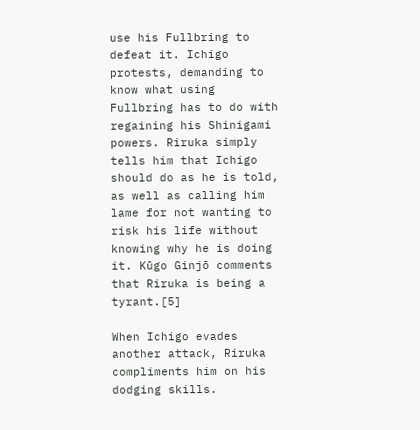use his Fullbring to defeat it. Ichigo protests, demanding to know what using Fullbring has to do with regaining his Shinigami powers. Riruka simply tells him that Ichigo should do as he is told, as well as calling him lame for not wanting to risk his life without knowing why he is doing it. Kūgo Ginjō comments that Riruka is being a tyrant.[5]

When Ichigo evades another attack, Riruka compliments him on his dodging skills.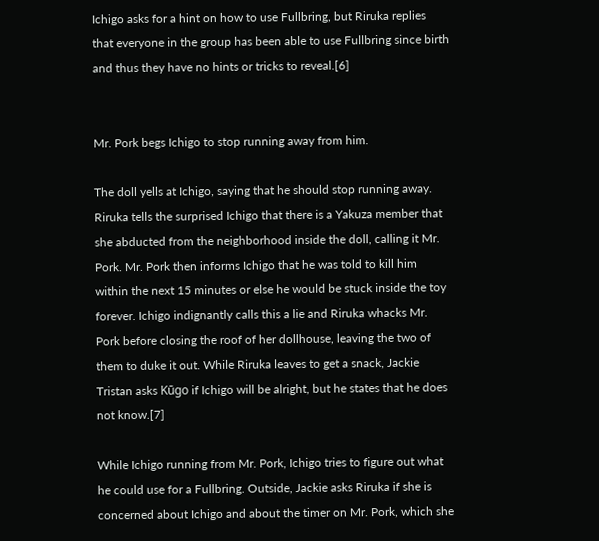Ichigo asks for a hint on how to use Fullbring, but Riruka replies that everyone in the group has been able to use Fullbring since birth and thus they have no hints or tricks to reveal.[6]


Mr. Pork begs Ichigo to stop running away from him.

The doll yells at Ichigo, saying that he should stop running away. Riruka tells the surprised Ichigo that there is a Yakuza member that she abducted from the neighborhood inside the doll, calling it Mr. Pork. Mr. Pork then informs Ichigo that he was told to kill him within the next 15 minutes or else he would be stuck inside the toy forever. Ichigo indignantly calls this a lie and Riruka whacks Mr. Pork before closing the roof of her dollhouse, leaving the two of them to duke it out. While Riruka leaves to get a snack, Jackie Tristan asks Kūgo if Ichigo will be alright, but he states that he does not know.[7]

While Ichigo running from Mr. Pork, Ichigo tries to figure out what he could use for a Fullbring. Outside, Jackie asks Riruka if she is concerned about Ichigo and about the timer on Mr. Pork, which she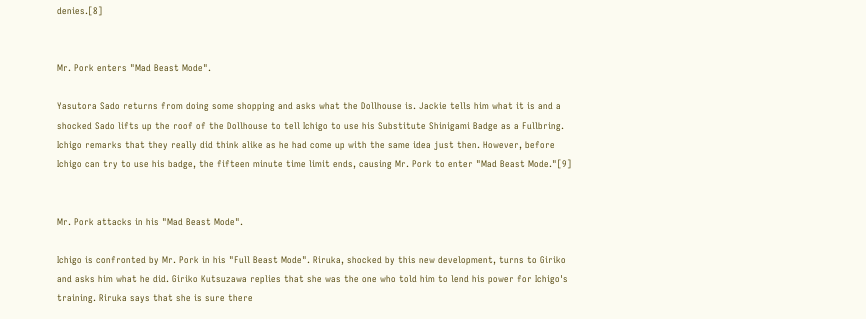denies.[8]


Mr. Pork enters "Mad Beast Mode".

Yasutora Sado returns from doing some shopping and asks what the Dollhouse is. Jackie tells him what it is and a shocked Sado lifts up the roof of the Dollhouse to tell Ichigo to use his Substitute Shinigami Badge as a Fullbring. Ichigo remarks that they really did think alike as he had come up with the same idea just then. However, before Ichigo can try to use his badge, the fifteen minute time limit ends, causing Mr. Pork to enter "Mad Beast Mode."[9]


Mr. Pork attacks in his "Mad Beast Mode".

Ichigo is confronted by Mr. Pork in his "Full Beast Mode". Riruka, shocked by this new development, turns to Giriko and asks him what he did. Giriko Kutsuzawa replies that she was the one who told him to lend his power for Ichigo's training. Riruka says that she is sure there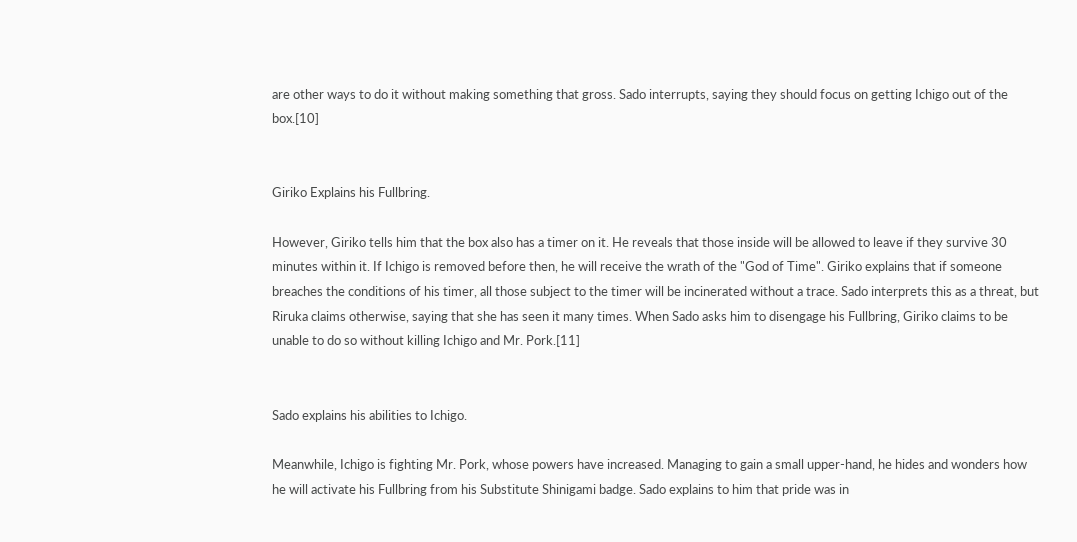are other ways to do it without making something that gross. Sado interrupts, saying they should focus on getting Ichigo out of the box.[10]


Giriko Explains his Fullbring.

However, Giriko tells him that the box also has a timer on it. He reveals that those inside will be allowed to leave if they survive 30 minutes within it. If Ichigo is removed before then, he will receive the wrath of the "God of Time". Giriko explains that if someone breaches the conditions of his timer, all those subject to the timer will be incinerated without a trace. Sado interprets this as a threat, but Riruka claims otherwise, saying that she has seen it many times. When Sado asks him to disengage his Fullbring, Giriko claims to be unable to do so without killing Ichigo and Mr. Pork.[11]


Sado explains his abilities to Ichigo.

Meanwhile, Ichigo is fighting Mr. Pork, whose powers have increased. Managing to gain a small upper-hand, he hides and wonders how he will activate his Fullbring from his Substitute Shinigami badge. Sado explains to him that pride was in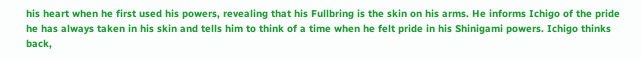his heart when he first used his powers, revealing that his Fullbring is the skin on his arms. He informs Ichigo of the pride he has always taken in his skin and tells him to think of a time when he felt pride in his Shinigami powers. Ichigo thinks back,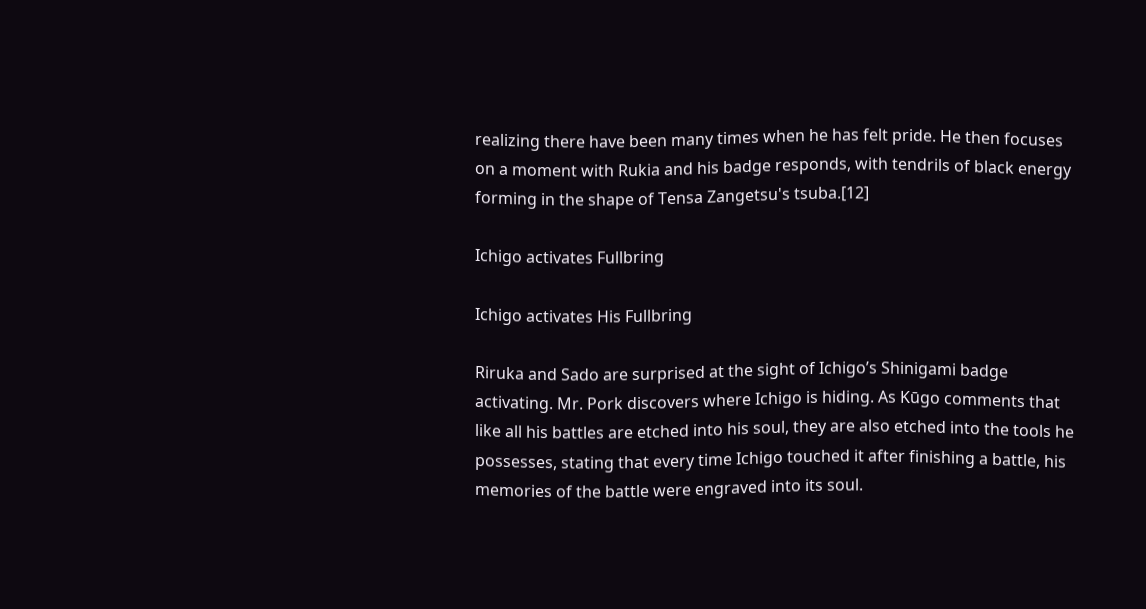realizing there have been many times when he has felt pride. He then focuses on a moment with Rukia and his badge responds, with tendrils of black energy forming in the shape of Tensa Zangetsu's tsuba.[12]

Ichigo activates Fullbring

Ichigo activates His Fullbring

Riruka and Sado are surprised at the sight of Ichigo’s Shinigami badge activating. Mr. Pork discovers where Ichigo is hiding. As Kūgo comments that like all his battles are etched into his soul, they are also etched into the tools he possesses, stating that every time Ichigo touched it after finishing a battle, his memories of the battle were engraved into its soul.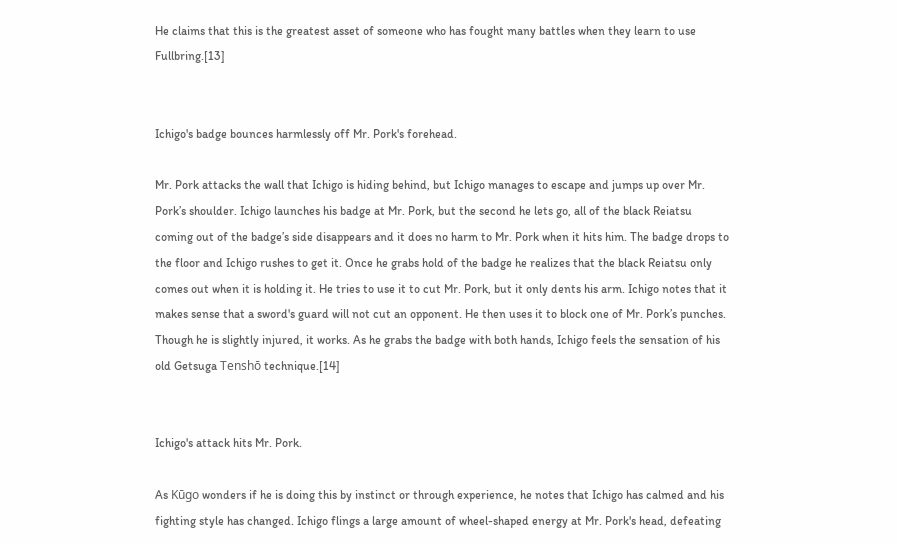He claims that this is the greatest asset of someone who has fought many battles when they learn to use Fullbring.[13]


Ichigo's badge bounces harmlessly off Mr. Pork's forehead.

Mr. Pork attacks the wall that Ichigo is hiding behind, but Ichigo manages to escape and jumps up over Mr. Pork’s shoulder. Ichigo launches his badge at Mr. Pork, but the second he lets go, all of the black Reiatsu coming out of the badge’s side disappears and it does no harm to Mr. Pork when it hits him. The badge drops to the floor and Ichigo rushes to get it. Once he grabs hold of the badge he realizes that the black Reiatsu only comes out when it is holding it. He tries to use it to cut Mr. Pork, but it only dents his arm. Ichigo notes that it makes sense that a sword's guard will not cut an opponent. He then uses it to block one of Mr. Pork’s punches. Though he is slightly injured, it works. As he grabs the badge with both hands, Ichigo feels the sensation of his old Getsuga Tenshō technique.[14]


Ichigo's attack hits Mr. Pork.

As Kūgo wonders if he is doing this by instinct or through experience, he notes that Ichigo has calmed and his fighting style has changed. Ichigo flings a large amount of wheel-shaped energy at Mr. Pork's head, defeating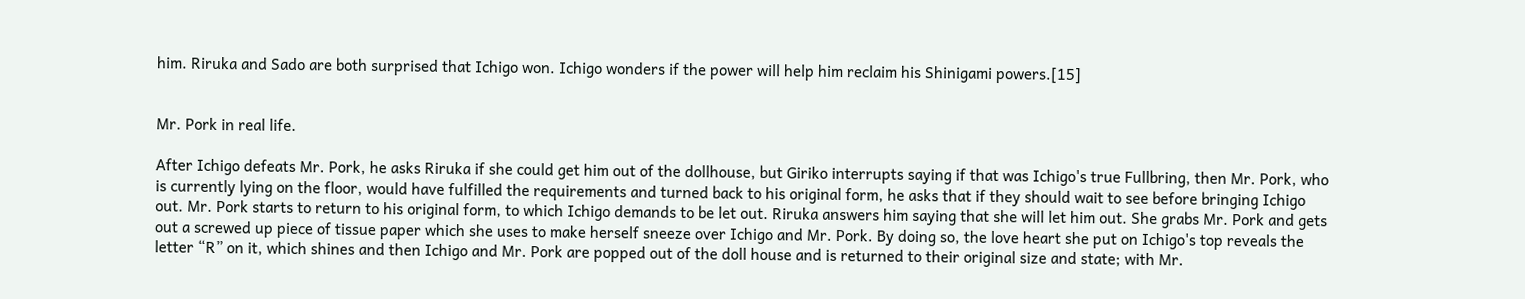him. Riruka and Sado are both surprised that Ichigo won. Ichigo wonders if the power will help him reclaim his Shinigami powers.[15]


Mr. Pork in real life.

After Ichigo defeats Mr. Pork, he asks Riruka if she could get him out of the dollhouse, but Giriko interrupts saying if that was Ichigo's true Fullbring, then Mr. Pork, who is currently lying on the floor, would have fulfilled the requirements and turned back to his original form, he asks that if they should wait to see before bringing Ichigo out. Mr. Pork starts to return to his original form, to which Ichigo demands to be let out. Riruka answers him saying that she will let him out. She grabs Mr. Pork and gets out a screwed up piece of tissue paper which she uses to make herself sneeze over Ichigo and Mr. Pork. By doing so, the love heart she put on Ichigo's top reveals the letter “R” on it, which shines and then Ichigo and Mr. Pork are popped out of the doll house and is returned to their original size and state; with Mr.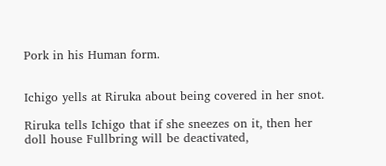Pork in his Human form.


Ichigo yells at Riruka about being covered in her snot.

Riruka tells Ichigo that if she sneezes on it, then her doll house Fullbring will be deactivated,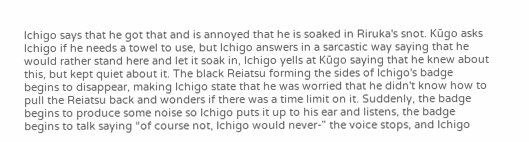Ichigo says that he got that and is annoyed that he is soaked in Riruka's snot. Kūgo asks Ichigo if he needs a towel to use, but Ichigo answers in a sarcastic way saying that he would rather stand here and let it soak in, Ichigo yells at Kūgo saying that he knew about this, but kept quiet about it. The black Reiatsu forming the sides of Ichigo's badge begins to disappear, making Ichigo state that he was worried that he didn't know how to pull the Reiatsu back and wonders if there was a time limit on it. Suddenly, the badge begins to produce some noise so Ichigo puts it up to his ear and listens, the badge begins to talk saying “of course not, Ichigo would never-” the voice stops, and Ichigo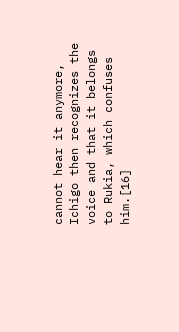cannot hear it anymore, Ichigo then recognizes the voice and that it belongs to Rukia, which confuses him.[16]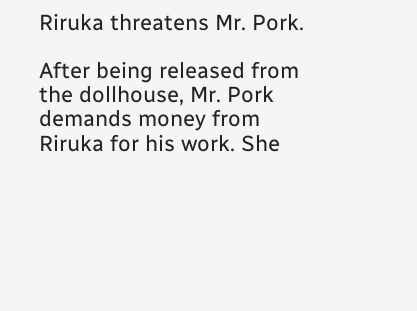Riruka threatens Mr. Pork.

After being released from the dollhouse, Mr. Pork demands money from Riruka for his work. She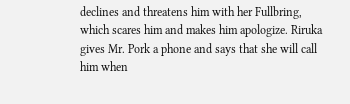declines and threatens him with her Fullbring, which scares him and makes him apologize. Riruka gives Mr. Pork a phone and says that she will call him when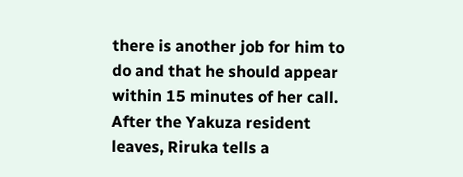there is another job for him to do and that he should appear within 15 minutes of her call. After the Yakuza resident leaves, Riruka tells a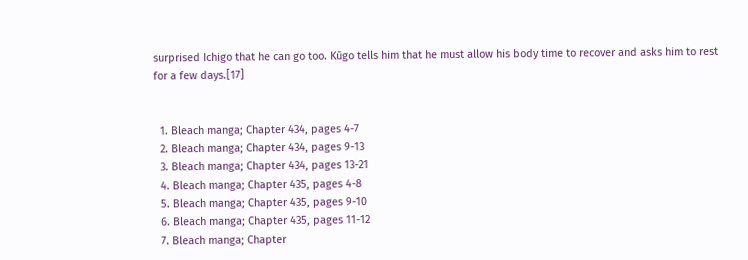surprised Ichigo that he can go too. Kūgo tells him that he must allow his body time to recover and asks him to rest for a few days.[17]


  1. Bleach manga; Chapter 434, pages 4-7
  2. Bleach manga; Chapter 434, pages 9-13
  3. Bleach manga; Chapter 434, pages 13-21
  4. Bleach manga; Chapter 435, pages 4-8
  5. Bleach manga; Chapter 435, pages 9-10
  6. Bleach manga; Chapter 435, pages 11-12
  7. Bleach manga; Chapter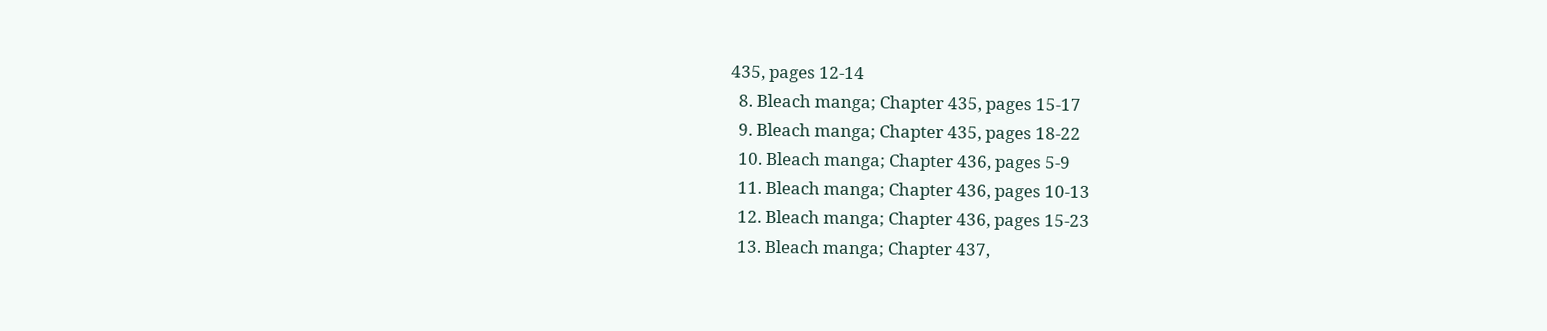435, pages 12-14
  8. Bleach manga; Chapter 435, pages 15-17
  9. Bleach manga; Chapter 435, pages 18-22
  10. Bleach manga; Chapter 436, pages 5-9
  11. Bleach manga; Chapter 436, pages 10-13
  12. Bleach manga; Chapter 436, pages 15-23
  13. Bleach manga; Chapter 437,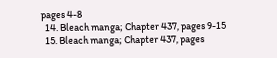pages 4-8
  14. Bleach manga; Chapter 437, pages 9-15
  15. Bleach manga; Chapter 437, pages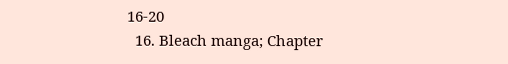16-20
  16. Bleach manga; Chapter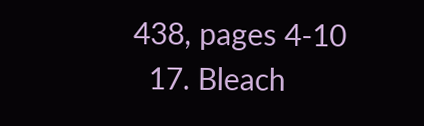438, pages 4-10
  17. Bleach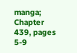manga; Chapter 439, pages 5-9